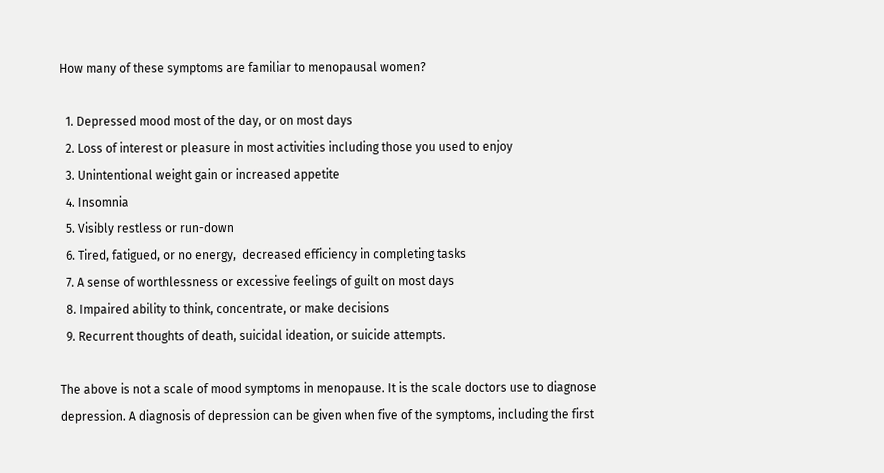How many of these symptoms are familiar to menopausal women?

  1. Depressed mood most of the day, or on most days
  2. Loss of interest or pleasure in most activities including those you used to enjoy
  3. Unintentional weight gain or increased appetite
  4. Insomnia
  5. Visibly restless or run-down
  6. Tired, fatigued, or no energy,  decreased efficiency in completing tasks
  7. A sense of worthlessness or excessive feelings of guilt on most days
  8. Impaired ability to think, concentrate, or make decisions
  9. Recurrent thoughts of death, suicidal ideation, or suicide attempts.

The above is not a scale of mood symptoms in menopause. It is the scale doctors use to diagnose depression. A diagnosis of depression can be given when five of the symptoms, including the first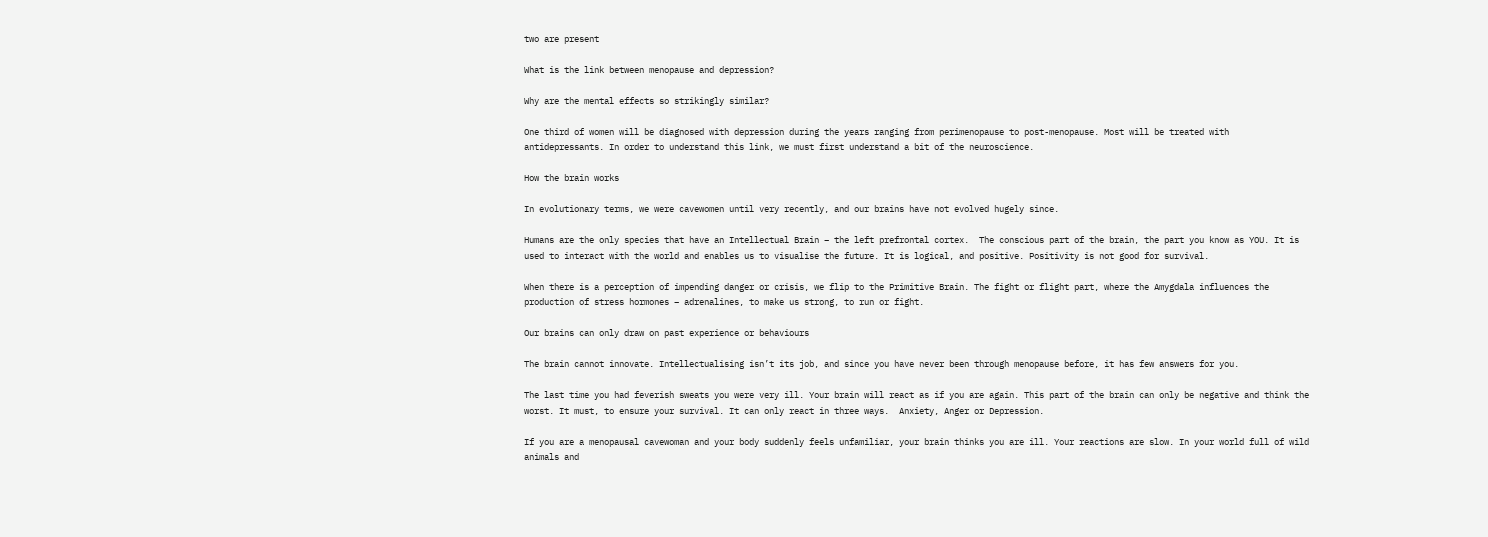two are present

What is the link between menopause and depression?

Why are the mental effects so strikingly similar?

One third of women will be diagnosed with depression during the years ranging from perimenopause to post-menopause. Most will be treated with antidepressants. In order to understand this link, we must first understand a bit of the neuroscience.

How the brain works

In evolutionary terms, we were cavewomen until very recently, and our brains have not evolved hugely since.

Humans are the only species that have an Intellectual Brain – the left prefrontal cortex.  The conscious part of the brain, the part you know as YOU. It is used to interact with the world and enables us to visualise the future. It is logical, and positive. Positivity is not good for survival.

When there is a perception of impending danger or crisis, we flip to the Primitive Brain. The fight or flight part, where the Amygdala influences the production of stress hormones – adrenalines, to make us strong, to run or fight.

Our brains can only draw on past experience or behaviours

The brain cannot innovate. Intellectualising isn’t its job, and since you have never been through menopause before, it has few answers for you.

The last time you had feverish sweats you were very ill. Your brain will react as if you are again. This part of the brain can only be negative and think the worst. It must, to ensure your survival. It can only react in three ways.  Anxiety, Anger or Depression.

If you are a menopausal cavewoman and your body suddenly feels unfamiliar, your brain thinks you are ill. Your reactions are slow. In your world full of wild animals and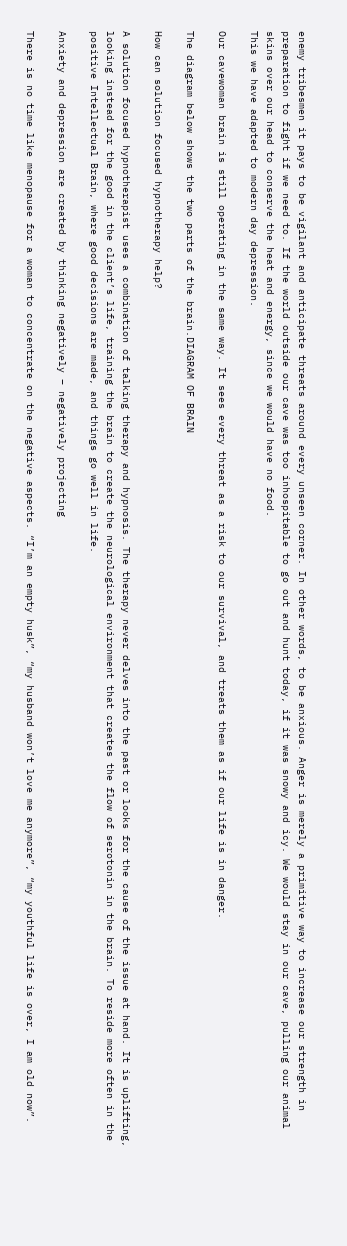enemy tribesmen it pays to be vigilant and anticipate threats around every unseen corner. In other words, to be anxious. Anger is merely a primitive way to increase our strength in preparation to fight if we need to. If the world outside our cave was too inhospitable to go out and hunt today, if it was snowy and icy. We would stay in our cave, pulling our animal skins over our head to conserve the heat and energy, since we would have no food.
This we have adapted to modern day depression.

Our cavewoman brain is still operating in the same way. It sees every threat as a risk to our survival, and treats them as if our life is in danger.

The diagram below shows the two parts of the brain.DIAGRAM OF BRAIN

How can solution focused hypnotherapy help?

A solution focused hypnotherapist uses a combination of talking therapy and hypnosis. The therapy never delves into the past or looks for the cause of the issue at hand. It is uplifting, looking instead for the good in the client’s life, training the brain to create the neurological environment that creates the flow of serotonin in the brain. To reside more often in the positive Intellectual Brain, where good decisions are made, and things go well in life.

Anxiety and depression are created by thinking negatively – negatively projecting

There is no time like menopause for a woman to concentrate on the negative aspects. “I’m an empty husk”, “my husband won’t love me anymore”, “my youthful life is over, I am old now”.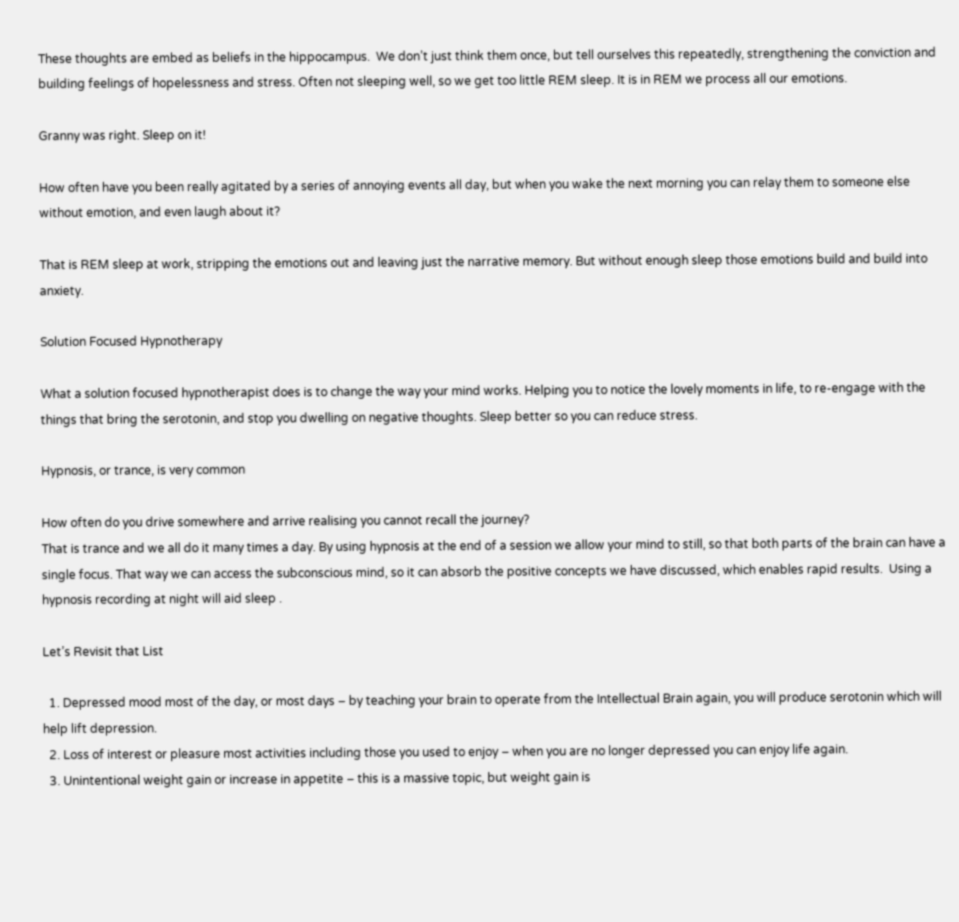These thoughts are embed as beliefs in the hippocampus.  We don’t just think them once, but tell ourselves this repeatedly, strengthening the conviction and building feelings of hopelessness and stress. Often not sleeping well, so we get too little REM sleep. It is in REM we process all our emotions.

Granny was right. Sleep on it!

How often have you been really agitated by a series of annoying events all day, but when you wake the next morning you can relay them to someone else without emotion, and even laugh about it?

That is REM sleep at work, stripping the emotions out and leaving just the narrative memory. But without enough sleep those emotions build and build into anxiety.

Solution Focused Hypnotherapy

What a solution focused hypnotherapist does is to change the way your mind works. Helping you to notice the lovely moments in life, to re-engage with the things that bring the serotonin, and stop you dwelling on negative thoughts. Sleep better so you can reduce stress.

Hypnosis, or trance, is very common

How often do you drive somewhere and arrive realising you cannot recall the journey?
That is trance and we all do it many times a day. By using hypnosis at the end of a session we allow your mind to still, so that both parts of the brain can have a single focus. That way we can access the subconscious mind, so it can absorb the positive concepts we have discussed, which enables rapid results.  Using a hypnosis recording at night will aid sleep .

Let’s Revisit that List

  1. Depressed mood most of the day, or most days – by teaching your brain to operate from the Intellectual Brain again, you will produce serotonin which will help lift depression.
  2. Loss of interest or pleasure most activities including those you used to enjoy – when you are no longer depressed you can enjoy life again.
  3. Unintentional weight gain or increase in appetite – this is a massive topic, but weight gain is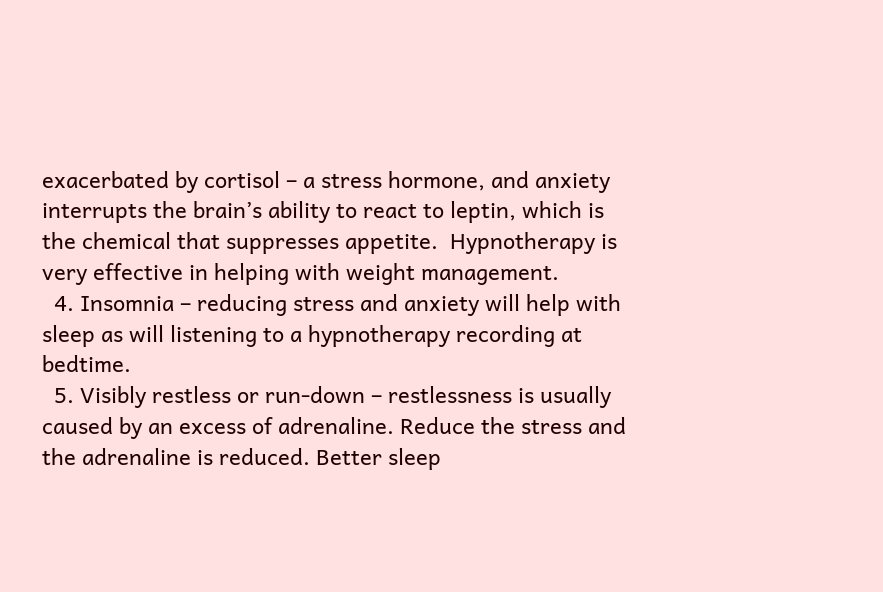exacerbated by cortisol – a stress hormone, and anxiety interrupts the brain’s ability to react to leptin, which is the chemical that suppresses appetite.  Hypnotherapy is very effective in helping with weight management.
  4. Insomnia – reducing stress and anxiety will help with sleep as will listening to a hypnotherapy recording at bedtime.
  5. Visibly restless or run-down – restlessness is usually caused by an excess of adrenaline. Reduce the stress and the adrenaline is reduced. Better sleep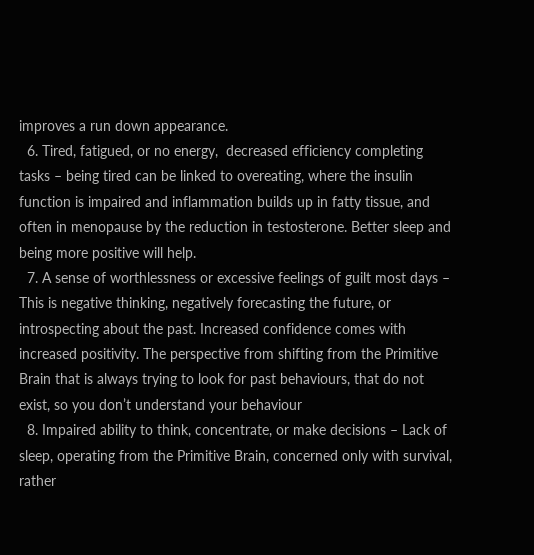improves a run down appearance.
  6. Tired, fatigued, or no energy,  decreased efficiency completing tasks – being tired can be linked to overeating, where the insulin function is impaired and inflammation builds up in fatty tissue, and often in menopause by the reduction in testosterone. Better sleep and being more positive will help.
  7. A sense of worthlessness or excessive feelings of guilt most days – This is negative thinking, negatively forecasting the future, or introspecting about the past. Increased confidence comes with increased positivity. The perspective from shifting from the Primitive Brain that is always trying to look for past behaviours, that do not exist, so you don’t understand your behaviour
  8. Impaired ability to think, concentrate, or make decisions – Lack of sleep, operating from the Primitive Brain, concerned only with survival, rather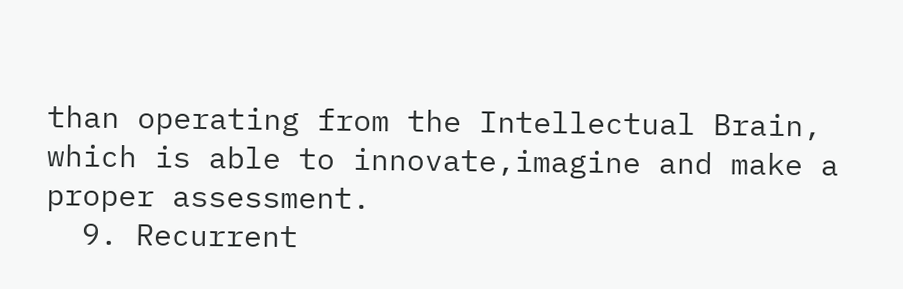than operating from the Intellectual Brain, which is able to innovate,imagine and make a proper assessment.
  9. Recurrent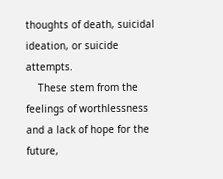thoughts of death, suicidal ideation, or suicide attempts.
    These stem from the feelings of worthlessness and a lack of hope for the future,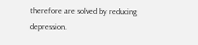therefore are solved by reducing depression.